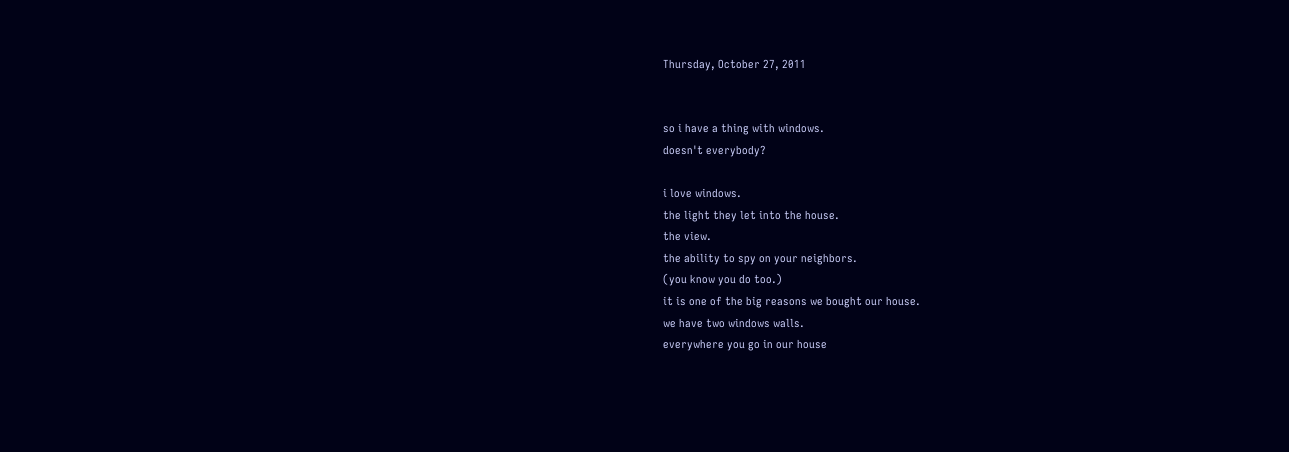Thursday, October 27, 2011


so i have a thing with windows.
doesn't everybody?

i love windows.
the light they let into the house.
the view.
the ability to spy on your neighbors.
(you know you do too.)
it is one of the big reasons we bought our house.
we have two windows walls.
everywhere you go in our house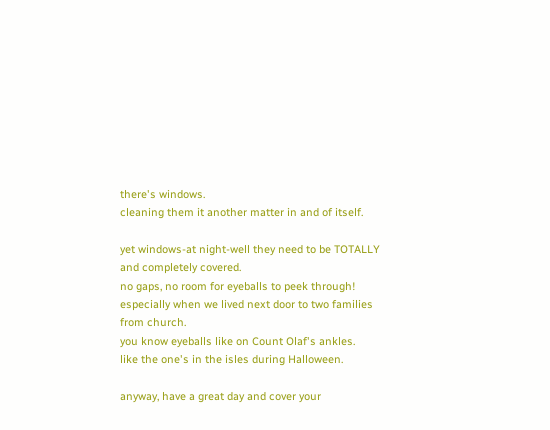there's windows.
cleaning them it another matter in and of itself.

yet windows-at night-well they need to be TOTALLY and completely covered.
no gaps, no room for eyeballs to peek through!
especially when we lived next door to two families from church.
you know eyeballs like on Count Olaf's ankles.
like the one's in the isles during Halloween.

anyway, have a great day and cover your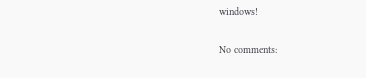windows!

No comments: